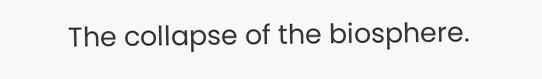The collapse of the biosphere.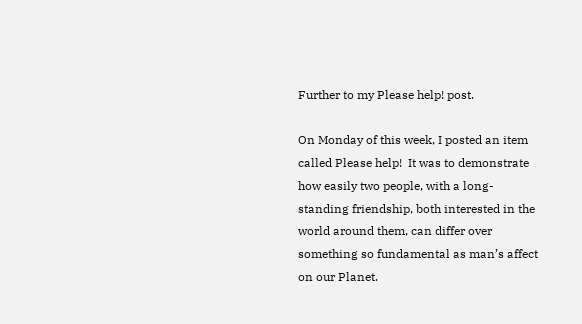Further to my Please help! post.

On Monday of this week, I posted an item called Please help!  It was to demonstrate how easily two people, with a long-standing friendship, both interested in the world around them, can differ over something so fundamental as man’s affect on our Planet.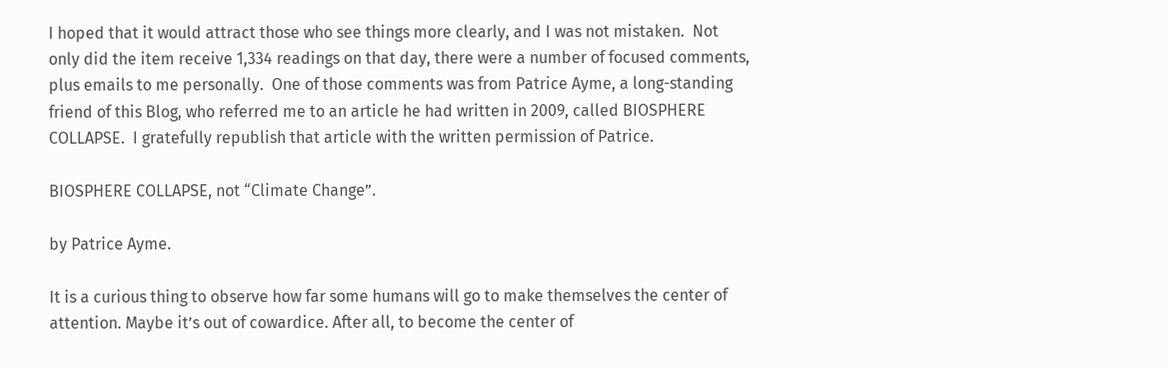I hoped that it would attract those who see things more clearly, and I was not mistaken.  Not only did the item receive 1,334 readings on that day, there were a number of focused comments, plus emails to me personally.  One of those comments was from Patrice Ayme, a long-standing friend of this Blog, who referred me to an article he had written in 2009, called BIOSPHERE COLLAPSE.  I gratefully republish that article with the written permission of Patrice.

BIOSPHERE COLLAPSE, not “Climate Change”.

by Patrice Ayme.

It is a curious thing to observe how far some humans will go to make themselves the center of attention. Maybe it’s out of cowardice. After all, to become the center of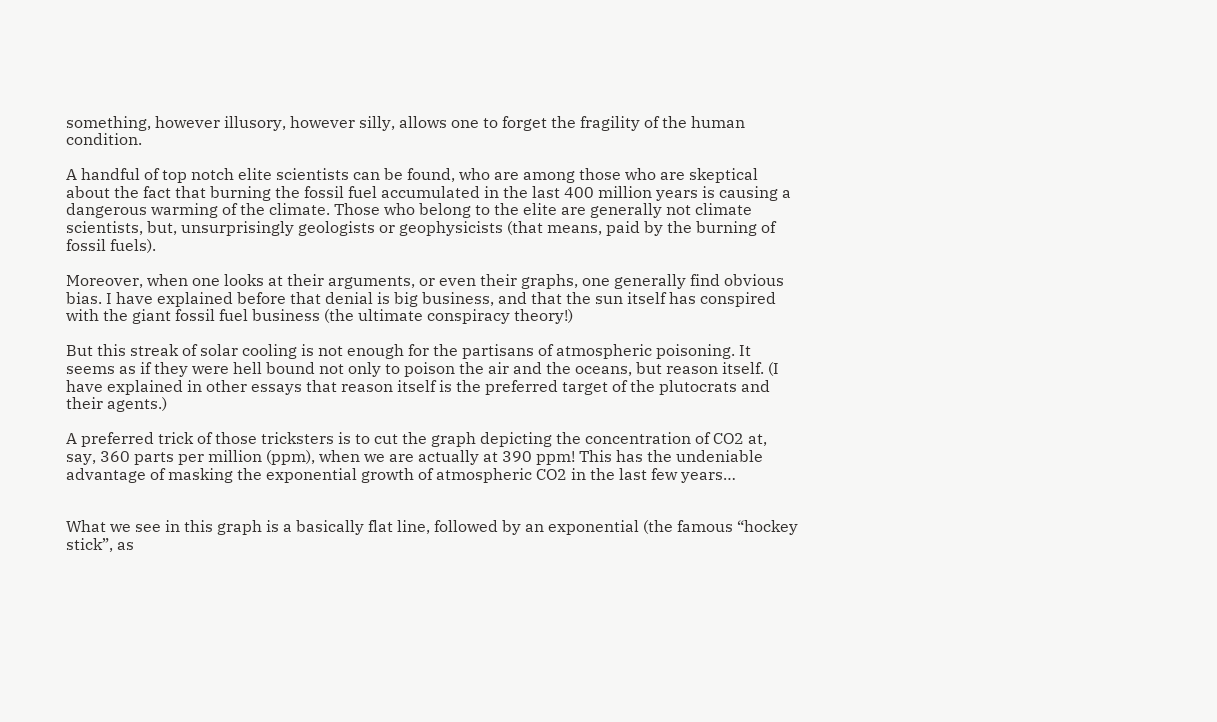something, however illusory, however silly, allows one to forget the fragility of the human condition.

A handful of top notch elite scientists can be found, who are among those who are skeptical about the fact that burning the fossil fuel accumulated in the last 400 million years is causing a dangerous warming of the climate. Those who belong to the elite are generally not climate scientists, but, unsurprisingly geologists or geophysicists (that means, paid by the burning of fossil fuels).

Moreover, when one looks at their arguments, or even their graphs, one generally find obvious bias. I have explained before that denial is big business, and that the sun itself has conspired with the giant fossil fuel business (the ultimate conspiracy theory!)

But this streak of solar cooling is not enough for the partisans of atmospheric poisoning. It seems as if they were hell bound not only to poison the air and the oceans, but reason itself. (I have explained in other essays that reason itself is the preferred target of the plutocrats and their agents.)

A preferred trick of those tricksters is to cut the graph depicting the concentration of CO2 at, say, 360 parts per million (ppm), when we are actually at 390 ppm! This has the undeniable advantage of masking the exponential growth of atmospheric CO2 in the last few years…


What we see in this graph is a basically flat line, followed by an exponential (the famous “hockey stick”, as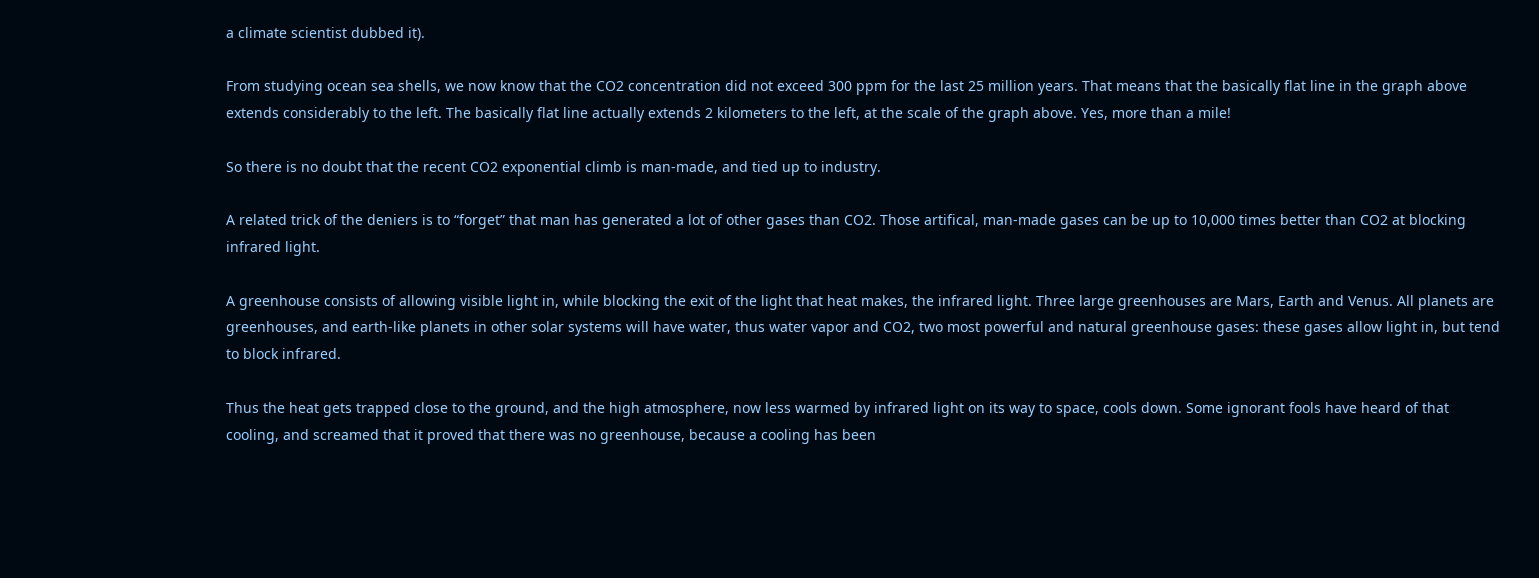a climate scientist dubbed it).

From studying ocean sea shells, we now know that the CO2 concentration did not exceed 300 ppm for the last 25 million years. That means that the basically flat line in the graph above extends considerably to the left. The basically flat line actually extends 2 kilometers to the left, at the scale of the graph above. Yes, more than a mile!

So there is no doubt that the recent CO2 exponential climb is man-made, and tied up to industry.

A related trick of the deniers is to “forget” that man has generated a lot of other gases than CO2. Those artifical, man-made gases can be up to 10,000 times better than CO2 at blocking infrared light.

A greenhouse consists of allowing visible light in, while blocking the exit of the light that heat makes, the infrared light. Three large greenhouses are Mars, Earth and Venus. All planets are greenhouses, and earth-like planets in other solar systems will have water, thus water vapor and CO2, two most powerful and natural greenhouse gases: these gases allow light in, but tend to block infrared.

Thus the heat gets trapped close to the ground, and the high atmosphere, now less warmed by infrared light on its way to space, cools down. Some ignorant fools have heard of that cooling, and screamed that it proved that there was no greenhouse, because a cooling has been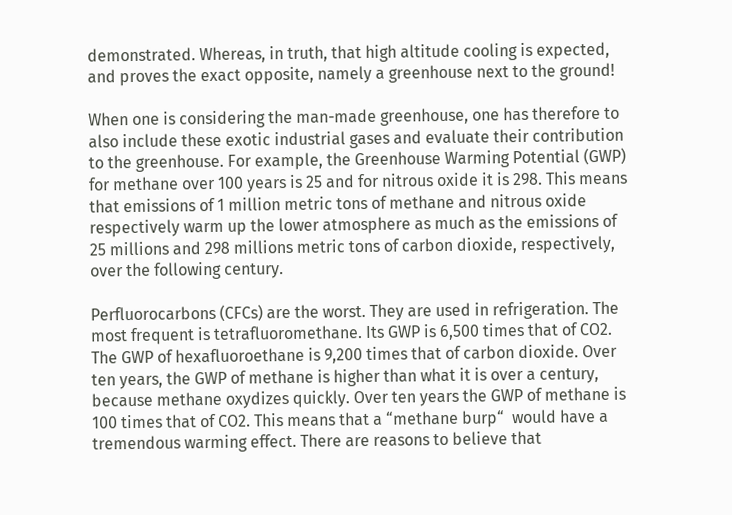demonstrated. Whereas, in truth, that high altitude cooling is expected, and proves the exact opposite, namely a greenhouse next to the ground!

When one is considering the man-made greenhouse, one has therefore to also include these exotic industrial gases and evaluate their contribution to the greenhouse. For example, the Greenhouse Warming Potential (GWP) for methane over 100 years is 25 and for nitrous oxide it is 298. This means that emissions of 1 million metric tons of methane and nitrous oxide respectively warm up the lower atmosphere as much as the emissions of 25 millions and 298 millions metric tons of carbon dioxide, respectively, over the following century.

Perfluorocarbons (CFCs) are the worst. They are used in refrigeration. The most frequent is tetrafluoromethane. Its GWP is 6,500 times that of CO2. The GWP of hexafluoroethane is 9,200 times that of carbon dioxide. Over ten years, the GWP of methane is higher than what it is over a century, because methane oxydizes quickly. Over ten years the GWP of methane is 100 times that of CO2. This means that a “methane burp“  would have a tremendous warming effect. There are reasons to believe that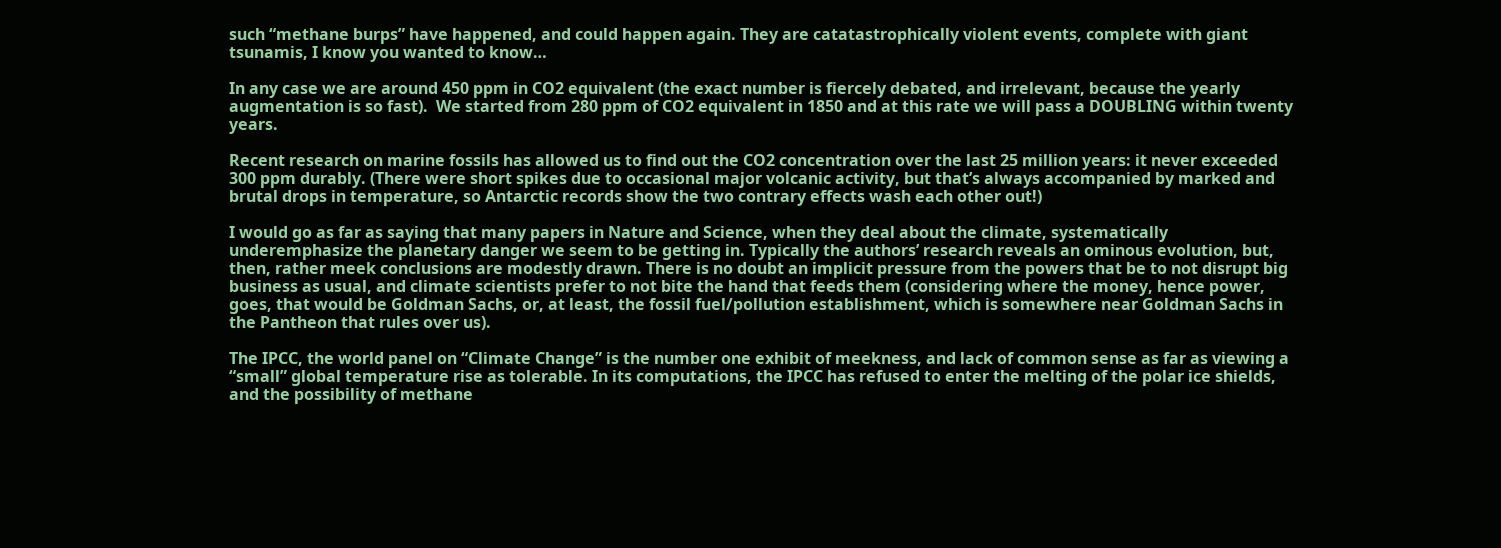such “methane burps” have happened, and could happen again. They are catatastrophically violent events, complete with giant tsunamis, I know you wanted to know…

In any case we are around 450 ppm in CO2 equivalent (the exact number is fiercely debated, and irrelevant, because the yearly augmentation is so fast).  We started from 280 ppm of CO2 equivalent in 1850 and at this rate we will pass a DOUBLING within twenty years.

Recent research on marine fossils has allowed us to find out the CO2 concentration over the last 25 million years: it never exceeded 300 ppm durably. (There were short spikes due to occasional major volcanic activity, but that’s always accompanied by marked and brutal drops in temperature, so Antarctic records show the two contrary effects wash each other out!)

I would go as far as saying that many papers in Nature and Science, when they deal about the climate, systematically underemphasize the planetary danger we seem to be getting in. Typically the authors’ research reveals an ominous evolution, but, then, rather meek conclusions are modestly drawn. There is no doubt an implicit pressure from the powers that be to not disrupt big business as usual, and climate scientists prefer to not bite the hand that feeds them (considering where the money, hence power, goes, that would be Goldman Sachs, or, at least, the fossil fuel/pollution establishment, which is somewhere near Goldman Sachs in the Pantheon that rules over us).

The IPCC, the world panel on “Climate Change” is the number one exhibit of meekness, and lack of common sense as far as viewing a “small” global temperature rise as tolerable. In its computations, the IPCC has refused to enter the melting of the polar ice shields, and the possibility of methane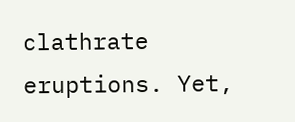clathrate  eruptions. Yet,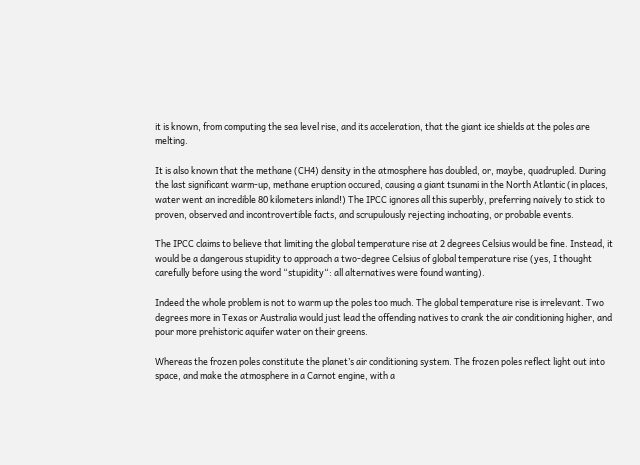it is known, from computing the sea level rise, and its acceleration, that the giant ice shields at the poles are melting.

It is also known that the methane (CH4) density in the atmosphere has doubled, or, maybe, quadrupled. During the last significant warm-up, methane eruption occured, causing a giant tsunami in the North Atlantic (in places, water went an incredible 80 kilometers inland!) The IPCC ignores all this superbly, preferring naively to stick to proven, observed and incontrovertible facts, and scrupulously rejecting inchoating, or probable events.

The IPCC claims to believe that limiting the global temperature rise at 2 degrees Celsius would be fine. Instead, it would be a dangerous stupidity to approach a two-degree Celsius of global temperature rise (yes, I thought carefully before using the word “stupidity“: all alternatives were found wanting).

Indeed the whole problem is not to warm up the poles too much. The global temperature rise is irrelevant. Two degrees more in Texas or Australia would just lead the offending natives to crank the air conditioning higher, and pour more prehistoric aquifer water on their greens.

Whereas the frozen poles constitute the planet’s air conditioning system. The frozen poles reflect light out into space, and make the atmosphere in a Carnot engine, with a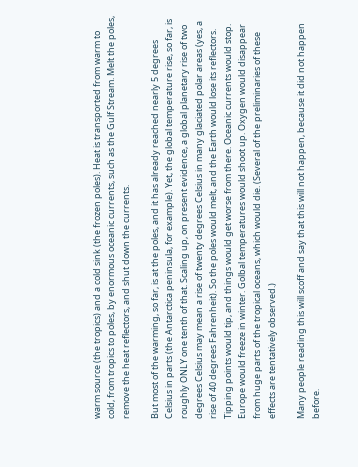warm source (the tropics) and a cold sink (the frozen poles). Heat is transported from warm to cold, from tropics to poles, by enormous oceanic currents, such as the Gulf Stream. Melt the poles, remove the heat reflectors, and shut down the currents.

But most of the warming, so far, is at the poles, and it has already reached nearly 5 degrees Celsius in parts (the Antarctica peninsula, for example). Yet, the global temperature rise, so far, is roughly ONLY one tenth of that. Scaling up, on present evidence, a global planetary rise of two degrees Celsius may mean a rise of twenty degrees Celsius in many glaciated polar areas (yes, a rise of 40 degrees Fahrenheit). So the poles would melt, and the Earth would lose its reflectors. Tipping points would tip, and things would get worse from there. Oceanic currents would stop. Europe would freeze in winter. Golbal temperatures would shoot up. Oxygen would disappear from huge parts of the tropical oceans, which would die. (Several of the preliminaries of these effects are tentatively observed.)

Many people reading this will scoff and say that this will not happen, because it did not happen before.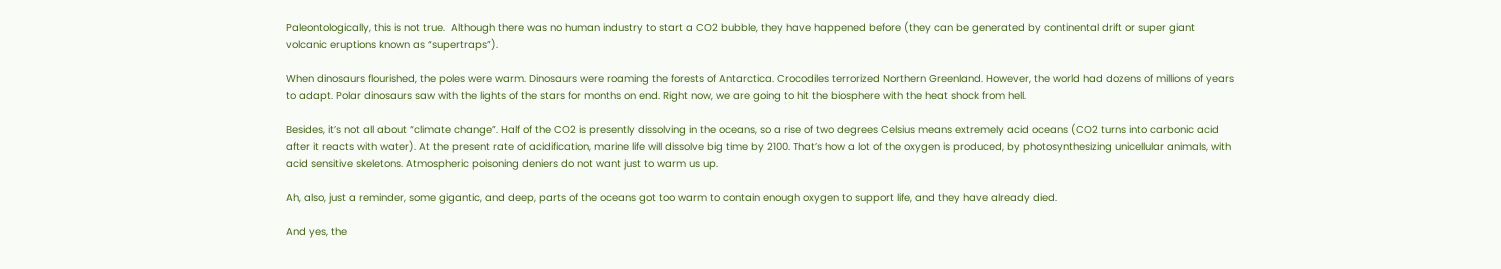Paleontologically, this is not true.  Although there was no human industry to start a CO2 bubble, they have happened before (they can be generated by continental drift or super giant volcanic eruptions known as “supertraps”).

When dinosaurs flourished, the poles were warm. Dinosaurs were roaming the forests of Antarctica. Crocodiles terrorized Northern Greenland. However, the world had dozens of millions of years to adapt. Polar dinosaurs saw with the lights of the stars for months on end. Right now, we are going to hit the biosphere with the heat shock from hell.

Besides, it’s not all about “climate change”. Half of the CO2 is presently dissolving in the oceans, so a rise of two degrees Celsius means extremely acid oceans (CO2 turns into carbonic acid after it reacts with water). At the present rate of acidification, marine life will dissolve big time by 2100. That’s how a lot of the oxygen is produced, by photosynthesizing unicellular animals, with acid sensitive skeletons. Atmospheric poisoning deniers do not want just to warm us up.

Ah, also, just a reminder, some gigantic, and deep, parts of the oceans got too warm to contain enough oxygen to support life, and they have already died.

And yes, the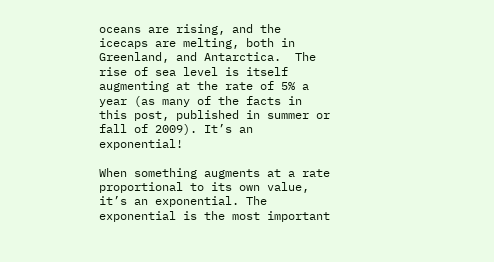oceans are rising, and the icecaps are melting, both in Greenland, and Antarctica.  The rise of sea level is itself augmenting at the rate of 5% a year (as many of the facts in this post, published in summer or fall of 2009). It’s an exponential!

When something augments at a rate proportional to its own value, it’s an exponential. The exponential is the most important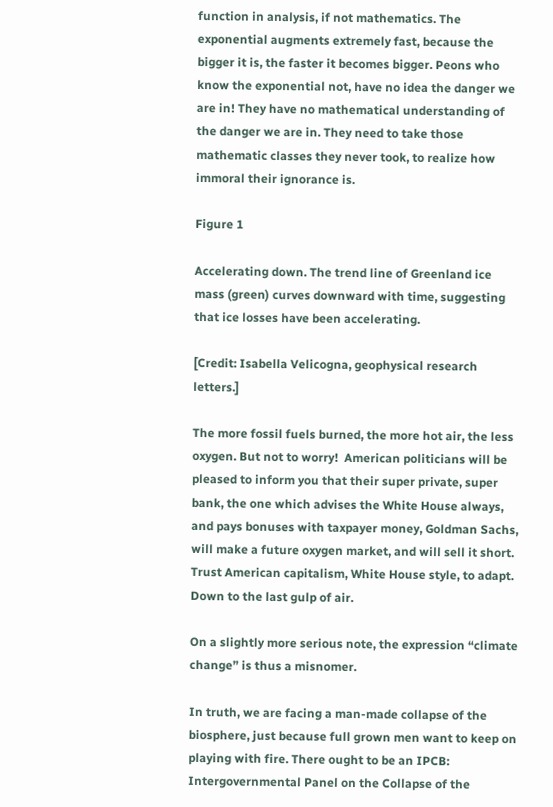function in analysis, if not mathematics. The exponential augments extremely fast, because the bigger it is, the faster it becomes bigger. Peons who know the exponential not, have no idea the danger we are in! They have no mathematical understanding of the danger we are in. They need to take those mathematic classes they never took, to realize how immoral their ignorance is.

Figure 1

Accelerating down. The trend line of Greenland ice mass (green) curves downward with time, suggesting that ice losses have been accelerating.

[Credit: Isabella Velicogna, geophysical research letters.]

The more fossil fuels burned, the more hot air, the less oxygen. But not to worry!  American politicians will be pleased to inform you that their super private, super bank, the one which advises the White House always, and pays bonuses with taxpayer money, Goldman Sachs, will make a future oxygen market, and will sell it short. Trust American capitalism, White House style, to adapt. Down to the last gulp of air.

On a slightly more serious note, the expression “climate change” is thus a misnomer.

In truth, we are facing a man-made collapse of the biosphere, just because full grown men want to keep on playing with fire. There ought to be an IPCB: Intergovernmental Panel on the Collapse of the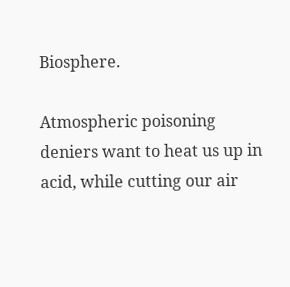Biosphere.

Atmospheric poisoning deniers want to heat us up in acid, while cutting our air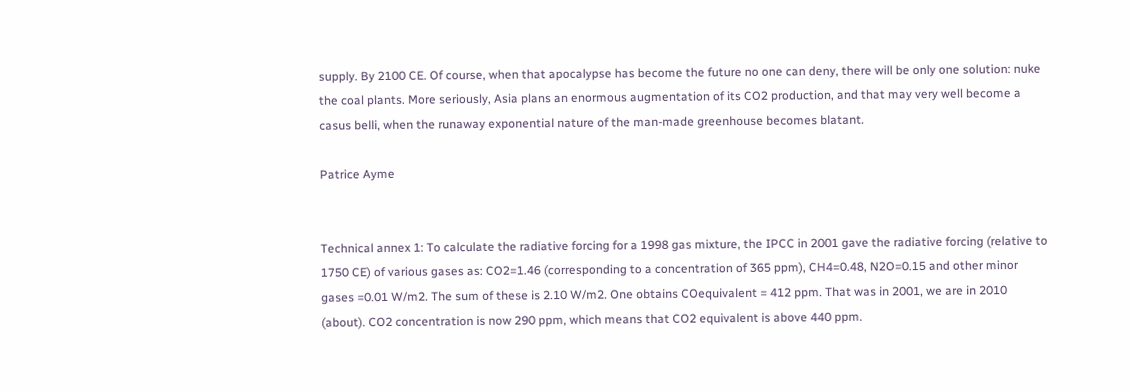supply. By 2100 CE. Of course, when that apocalypse has become the future no one can deny, there will be only one solution: nuke the coal plants. More seriously, Asia plans an enormous augmentation of its CO2 production, and that may very well become a casus belli, when the runaway exponential nature of the man-made greenhouse becomes blatant.

Patrice Ayme


Technical annex 1: To calculate the radiative forcing for a 1998 gas mixture, the IPCC in 2001 gave the radiative forcing (relative to 1750 CE) of various gases as: CO2=1.46 (corresponding to a concentration of 365 ppm), CH4=0.48, N2O=0.15 and other minor gases =0.01 W/m2. The sum of these is 2.10 W/m2. One obtains COequivalent = 412 ppm. That was in 2001, we are in 2010 (about). CO2 concentration is now 290 ppm, which means that CO2 equivalent is above 440 ppm.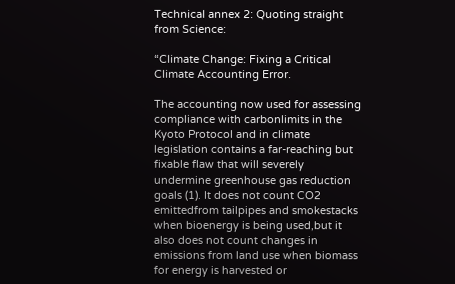Technical annex 2: Quoting straight from Science:

“Climate Change: Fixing a Critical Climate Accounting Error.

The accounting now used for assessing compliance with carbonlimits in the Kyoto Protocol and in climate legislation contains a far-reaching but fixable flaw that will severely undermine greenhouse gas reduction goals (1). It does not count CO2 emittedfrom tailpipes and smokestacks when bioenergy is being used,but it also does not count changes in emissions from land use when biomass for energy is harvested or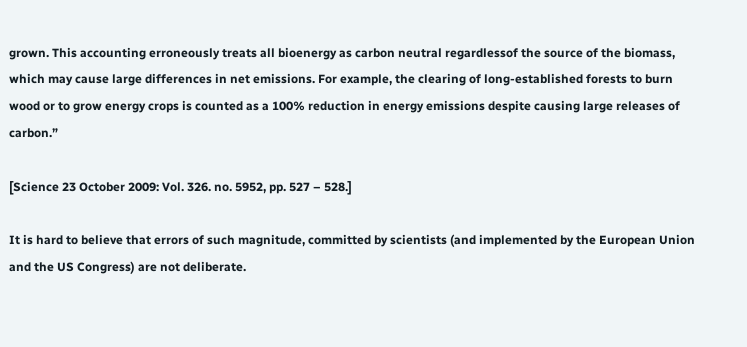grown. This accounting erroneously treats all bioenergy as carbon neutral regardlessof the source of the biomass, which may cause large differences in net emissions. For example, the clearing of long-established forests to burn wood or to grow energy crops is counted as a 100% reduction in energy emissions despite causing large releases of carbon.”

[Science 23 October 2009: Vol. 326. no. 5952, pp. 527 – 528.]

It is hard to believe that errors of such magnitude, committed by scientists (and implemented by the European Union and the US Congress) are not deliberate.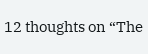12 thoughts on “The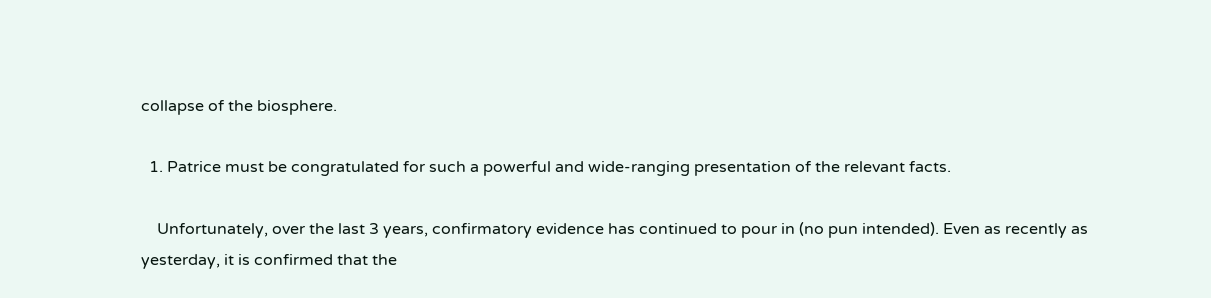collapse of the biosphere.

  1. Patrice must be congratulated for such a powerful and wide-ranging presentation of the relevant facts.

    Unfortunately, over the last 3 years, confirmatory evidence has continued to pour in (no pun intended). Even as recently as yesterday, it is confirmed that the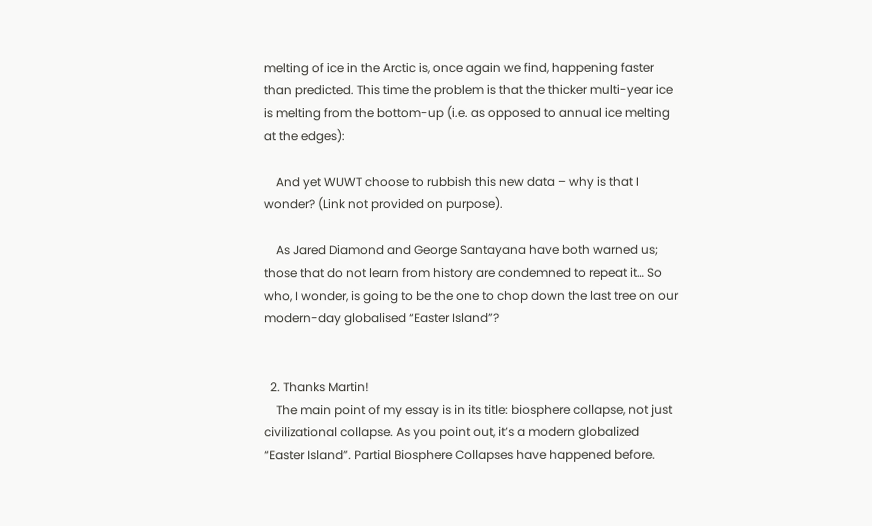melting of ice in the Arctic is, once again we find, happening faster than predicted. This time the problem is that the thicker multi-year ice is melting from the bottom-up (i.e. as opposed to annual ice melting at the edges):

    And yet WUWT choose to rubbish this new data – why is that I wonder? (Link not provided on purpose).

    As Jared Diamond and George Santayana have both warned us; those that do not learn from history are condemned to repeat it… So who, I wonder, is going to be the one to chop down the last tree on our modern-day globalised “Easter Island”?


  2. Thanks Martin!
    The main point of my essay is in its title: biosphere collapse, not just civilizational collapse. As you point out, it’s a modern globalized “Easter Island”. Partial Biosphere Collapses have happened before.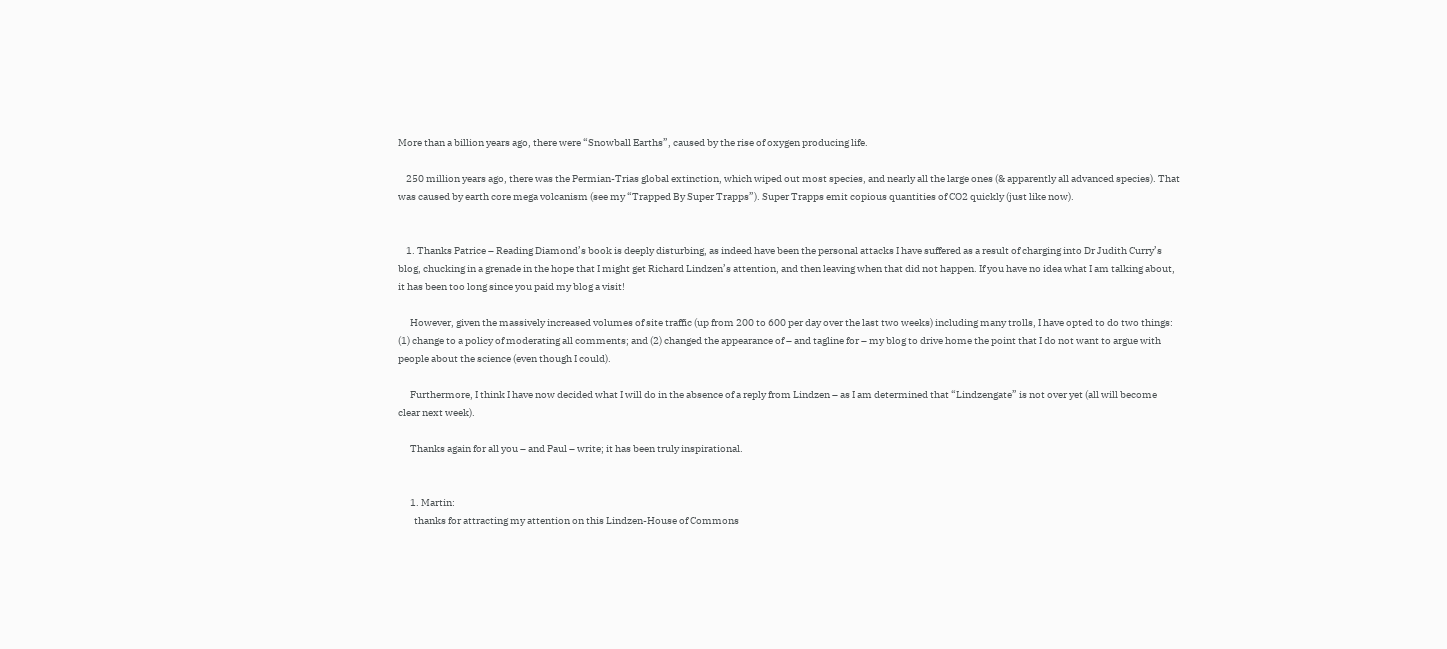More than a billion years ago, there were “Snowball Earths”, caused by the rise of oxygen producing life.

    250 million years ago, there was the Permian-Trias global extinction, which wiped out most species, and nearly all the large ones (& apparently all advanced species). That was caused by earth core mega volcanism (see my “Trapped By Super Trapps”). Super Trapps emit copious quantities of CO2 quickly (just like now).


    1. Thanks Patrice – Reading Diamond’s book is deeply disturbing, as indeed have been the personal attacks I have suffered as a result of charging into Dr Judith Curry’s blog, chucking in a grenade in the hope that I might get Richard Lindzen’s attention, and then leaving when that did not happen. If you have no idea what I am talking about, it has been too long since you paid my blog a visit!

      However, given the massively increased volumes of site traffic (up from 200 to 600 per day over the last two weeks) including many trolls, I have opted to do two things: (1) change to a policy of moderating all comments; and (2) changed the appearance of – and tagline for – my blog to drive home the point that I do not want to argue with people about the science (even though I could).

      Furthermore, I think I have now decided what I will do in the absence of a reply from Lindzen – as I am determined that “Lindzengate” is not over yet (all will become clear next week).

      Thanks again for all you – and Paul – write; it has been truly inspirational.


      1. Martin:
        thanks for attracting my attention on this Lindzen-House of Commons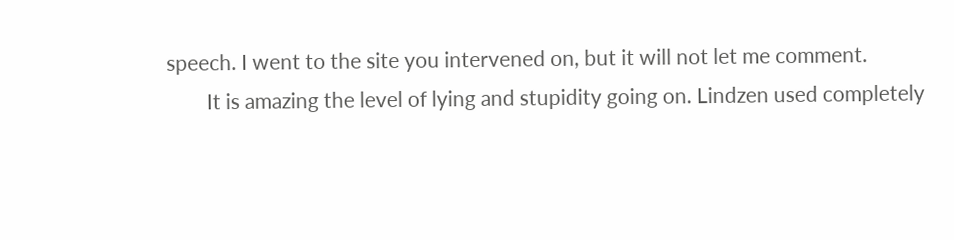speech. I went to the site you intervened on, but it will not let me comment.
        It is amazing the level of lying and stupidity going on. Lindzen used completely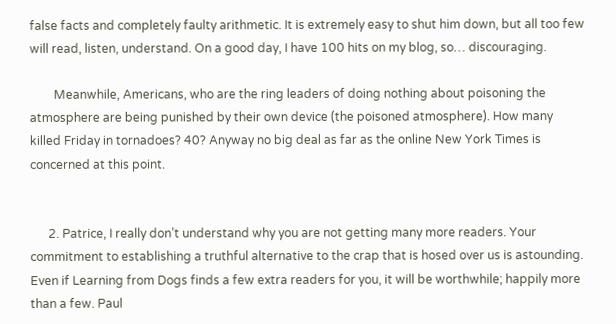false facts and completely faulty arithmetic. It is extremely easy to shut him down, but all too few will read, listen, understand. On a good day, I have 100 hits on my blog, so… discouraging.

        Meanwhile, Americans, who are the ring leaders of doing nothing about poisoning the atmosphere are being punished by their own device (the poisoned atmosphere). How many killed Friday in tornadoes? 40? Anyway no big deal as far as the online New York Times is concerned at this point.


      2. Patrice, I really don’t understand why you are not getting many more readers. Your commitment to establishing a truthful alternative to the crap that is hosed over us is astounding. Even if Learning from Dogs finds a few extra readers for you, it will be worthwhile; happily more than a few. Paul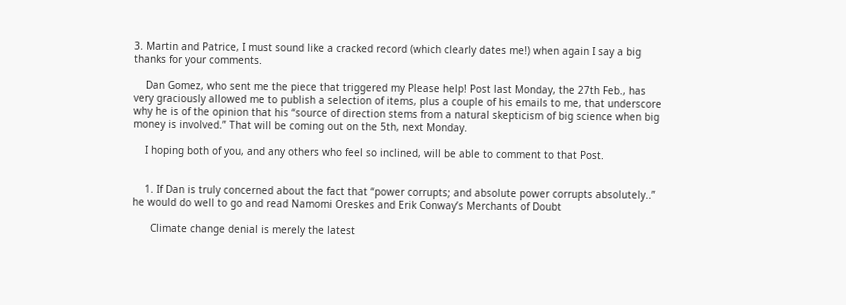3. Martin and Patrice, I must sound like a cracked record (which clearly dates me!) when again I say a big thanks for your comments.

    Dan Gomez, who sent me the piece that triggered my Please help! Post last Monday, the 27th Feb., has very graciously allowed me to publish a selection of items, plus a couple of his emails to me, that underscore why he is of the opinion that his “source of direction stems from a natural skepticism of big science when big money is involved.” That will be coming out on the 5th, next Monday.

    I hoping both of you, and any others who feel so inclined, will be able to comment to that Post.


    1. If Dan is truly concerned about the fact that “power corrupts; and absolute power corrupts absolutely..” he would do well to go and read Namomi Oreskes and Erik Conway’s Merchants of Doubt

      Climate change denial is merely the latest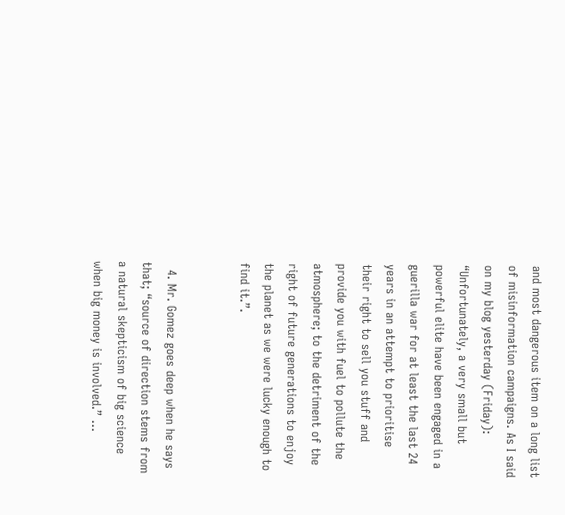and most dangerous item on a long list of misinformation campaigns. As I said on my blog yesterday (Friday): “Unfortunately, a very small but powerful elite have been engaged in a guerilla war for at least the last 24 years in an attempt to prioritise their right to sell you stuff and provide you with fuel to pollute the atmosphere; to the detriment of the right of future generations to enjoy the planet as we were lucky enough to find it.”.


  4. Mr. Gomez goes deep when he says that; “source of direction stems from a natural skepticism of big science when big money is involved.” …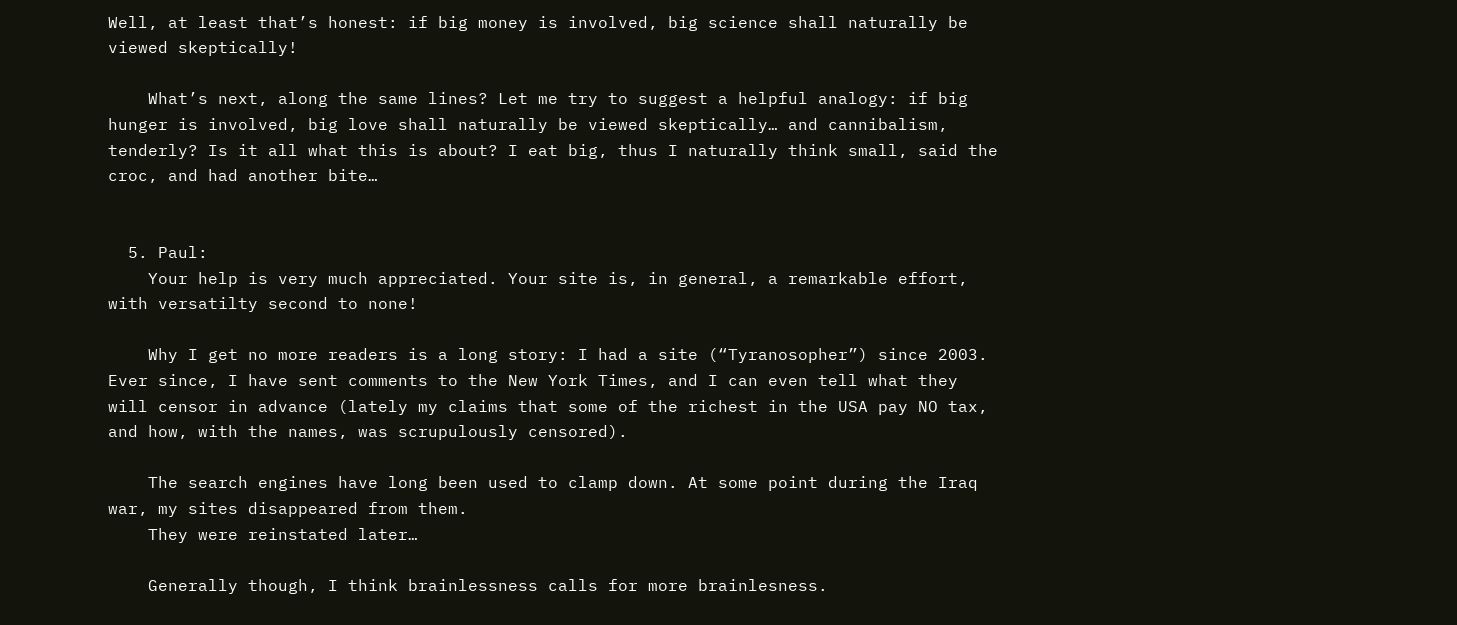Well, at least that’s honest: if big money is involved, big science shall naturally be viewed skeptically!

    What’s next, along the same lines? Let me try to suggest a helpful analogy: if big hunger is involved, big love shall naturally be viewed skeptically… and cannibalism, tenderly? Is it all what this is about? I eat big, thus I naturally think small, said the croc, and had another bite…


  5. Paul:
    Your help is very much appreciated. Your site is, in general, a remarkable effort, with versatilty second to none!

    Why I get no more readers is a long story: I had a site (“Tyranosopher”) since 2003. Ever since, I have sent comments to the New York Times, and I can even tell what they will censor in advance (lately my claims that some of the richest in the USA pay NO tax, and how, with the names, was scrupulously censored).

    The search engines have long been used to clamp down. At some point during the Iraq war, my sites disappeared from them.
    They were reinstated later…

    Generally though, I think brainlessness calls for more brainlesness.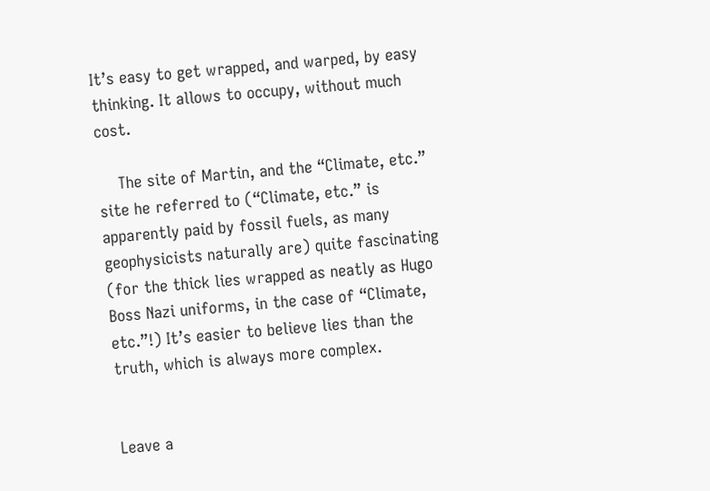It’s easy to get wrapped, and warped, by easy thinking. It allows to occupy, without much cost.

    The site of Martin, and the “Climate, etc.” site he referred to (“Climate, etc.” is apparently paid by fossil fuels, as many geophysicists naturally are) quite fascinating (for the thick lies wrapped as neatly as Hugo Boss Nazi uniforms, in the case of “Climate, etc.”!) It’s easier to believe lies than the truth, which is always more complex.


Leave a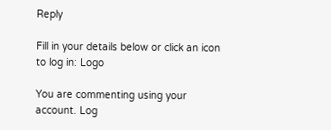Reply

Fill in your details below or click an icon to log in: Logo

You are commenting using your account. Log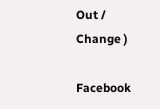Out /  Change )

Facebook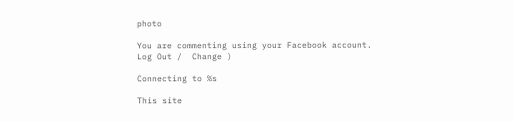photo

You are commenting using your Facebook account. Log Out /  Change )

Connecting to %s

This site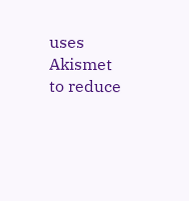uses Akismet to reduce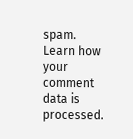spam. Learn how your comment data is processed.